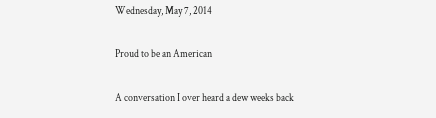Wednesday, May 7, 2014

Proud to be an American

A conversation I over heard a dew weeks back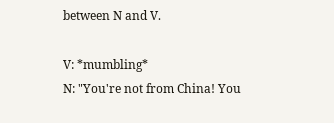between N and V.

V: *mumbling*
N: "You're not from China! You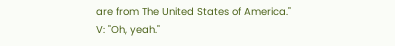are from The United States of America."
V: "Oh, yeah."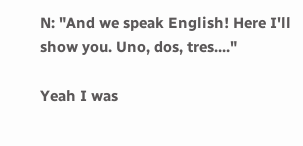N: "And we speak English! Here I'll show you. Uno, dos, tres...."

Yeah I was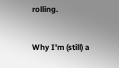rolling.

Why I'm (still) a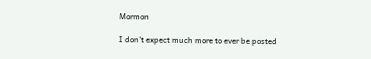Mormon

I don't expect much more to ever be posted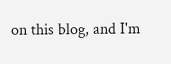on this blog, and I'm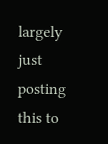largely just posting this to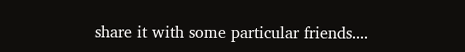share it with some particular friends....